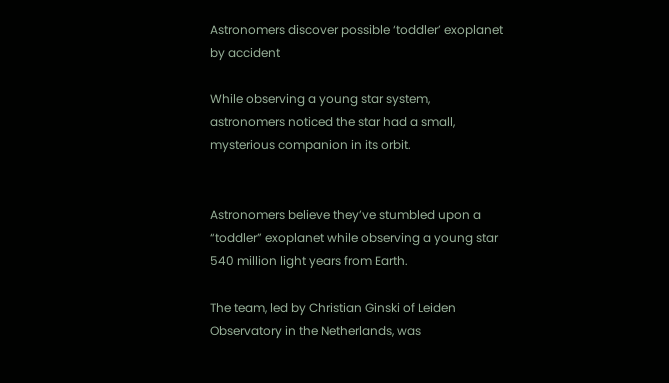Astronomers discover possible ‘toddler’ exoplanet by accident

While observing a young star system, astronomers noticed the star had a small, mysterious companion in its orbit.


Astronomers believe they’ve stumbled upon a “toddler” exoplanet while observing a young star 540 million light years from Earth.

The team, led by Christian Ginski of Leiden Observatory in the Netherlands, was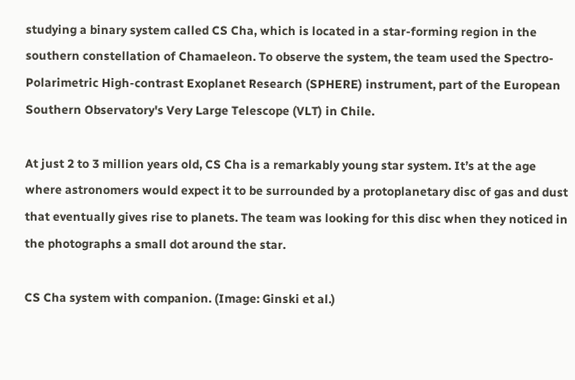studying a binary system called CS Cha, which is located in a star-forming region in the southern constellation of Chamaeleon. To observe the system, the team used the Spectro-Polarimetric High-contrast Exoplanet Research (SPHERE) instrument, part of the European Southern Observatory's Very Large Telescope (VLT) in Chile.

At just 2 to 3 million years old, CS Cha is a remarkably young star system. It’s at the age where astronomers would expect it to be surrounded by a protoplanetary disc of gas and dust that eventually gives rise to planets. The team was looking for this disc when they noticed in the photographs a small dot around the star.

CS Cha system with companion. (Image: Ginski et al.)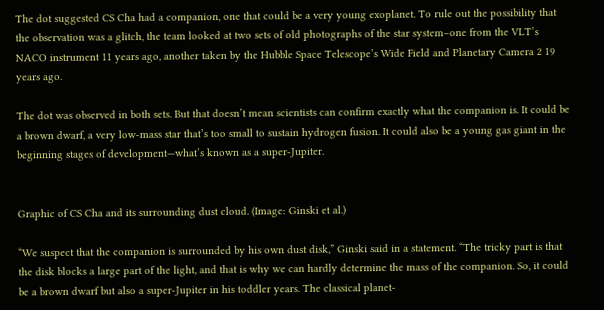The dot suggested CS Cha had a companion, one that could be a very young exoplanet. To rule out the possibility that the observation was a glitch, the team looked at two sets of old photographs of the star system–one from the VLT’s NACO instrument 11 years ago, another taken by the Hubble Space Telescope’s Wide Field and Planetary Camera 2 19 years ago.

The dot was observed in both sets. But that doesn’t mean scientists can confirm exactly what the companion is. It could be a brown dwarf, a very low-mass star that’s too small to sustain hydrogen fusion. It could also be a young gas giant in the beginning stages of development—what’s known as a super-Jupiter.


Graphic of CS Cha and its surrounding dust cloud. (Image: Ginski et al.)

“We suspect that the companion is surrounded by his own dust disk,” Ginski said in a statement. “The tricky part is that the disk blocks a large part of the light, and that is why we can hardly determine the mass of the companion. So, it could be a brown dwarf but also a super-Jupiter in his toddler years. The classical planet-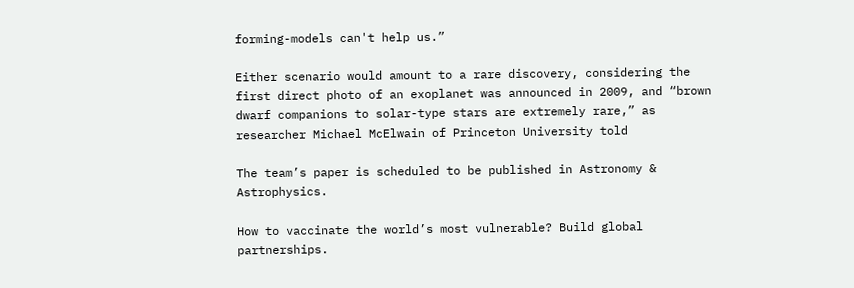forming-models can't help us.”

Either scenario would amount to a rare discovery, considering the first direct photo of an exoplanet was announced in 2009, and “brown dwarf companions to solar-type stars are extremely rare,” as researcher Michael McElwain of Princeton University told

The team’s paper is scheduled to be published in Astronomy & Astrophysics.

How to vaccinate the world’s most vulnerable? Build global partnerships.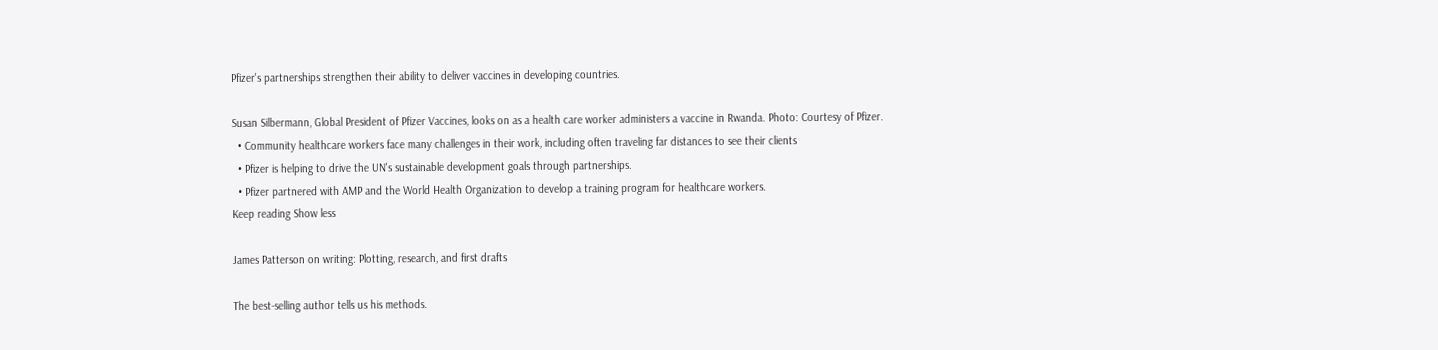Pfizer's partnerships strengthen their ability to deliver vaccines in developing countries.

Susan Silbermann, Global President of Pfizer Vaccines, looks on as a health care worker administers a vaccine in Rwanda. Photo: Courtesy of Pfizer.
  • Community healthcare workers face many challenges in their work, including often traveling far distances to see their clients
  • Pfizer is helping to drive the UN's sustainable development goals through partnerships.
  • Pfizer partnered with AMP and the World Health Organization to develop a training program for healthcare workers.
Keep reading Show less

James Patterson on writing: Plotting, research, and first drafts

The best-selling author tells us his methods.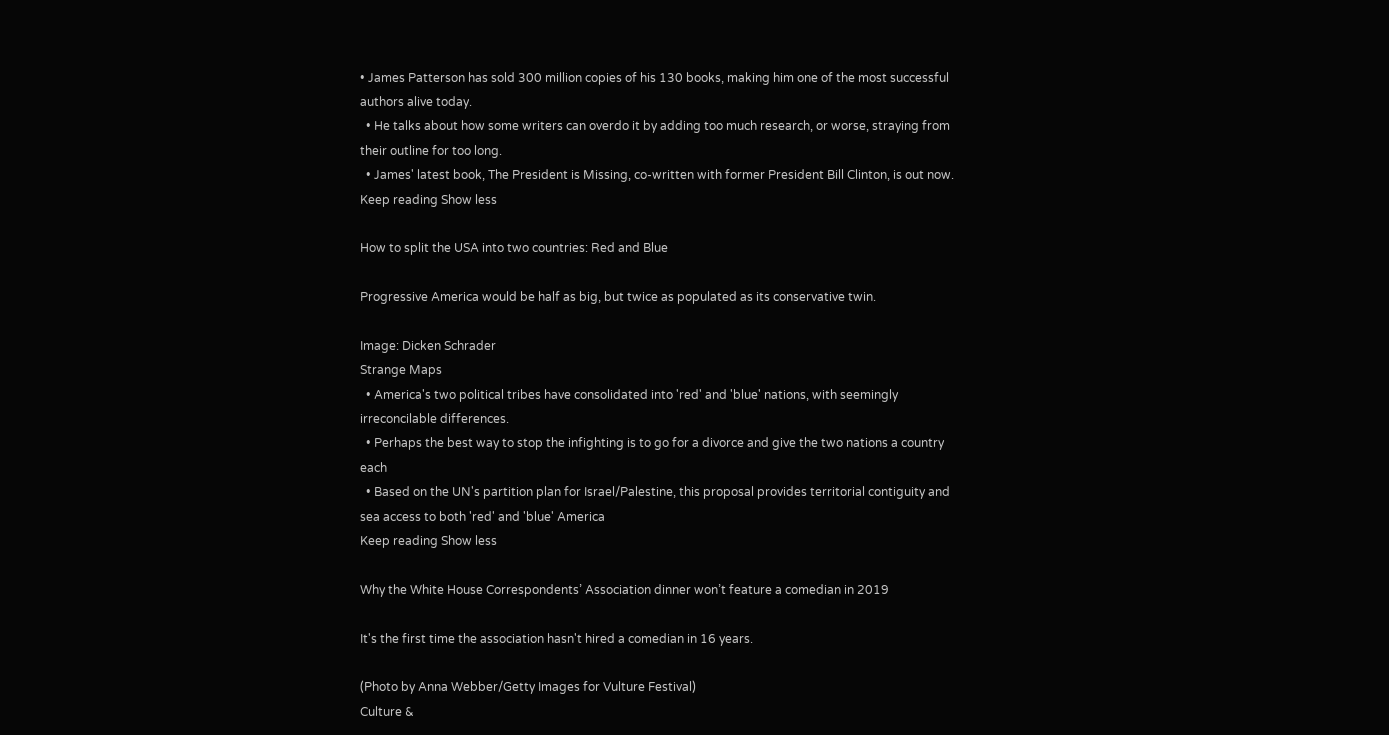• James Patterson has sold 300 million copies of his 130 books, making him one of the most successful authors alive today.
  • He talks about how some writers can overdo it by adding too much research, or worse, straying from their outline for too long.
  • James' latest book, The President is Missing, co-written with former President Bill Clinton, is out now.
Keep reading Show less

How to split the USA into two countries: Red and Blue

Progressive America would be half as big, but twice as populated as its conservative twin.

Image: Dicken Schrader
Strange Maps
  • America's two political tribes have consolidated into 'red' and 'blue' nations, with seemingly irreconcilable differences.
  • Perhaps the best way to stop the infighting is to go for a divorce and give the two nations a country each
  • Based on the UN's partition plan for Israel/Palestine, this proposal provides territorial contiguity and sea access to both 'red' and 'blue' America
Keep reading Show less

Why the White House Correspondents’ Association dinner won’t feature a comedian in 2019

It's the first time the association hasn't hired a comedian in 16 years.

(Photo by Anna Webber/Getty Images for Vulture Festival)
Culture &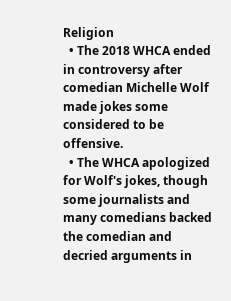Religion
  • The 2018 WHCA ended in controversy after comedian Michelle Wolf made jokes some considered to be offensive.
  • The WHCA apologized for Wolf's jokes, though some journalists and many comedians backed the comedian and decried arguments in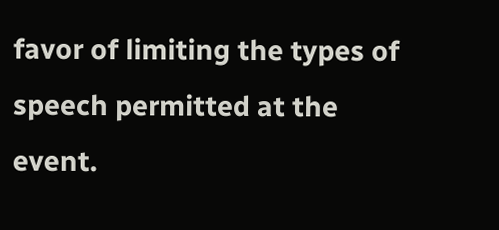favor of limiting the types of speech permitted at the event.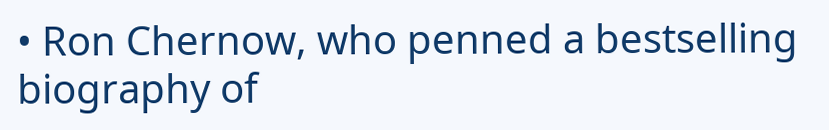• Ron Chernow, who penned a bestselling biography of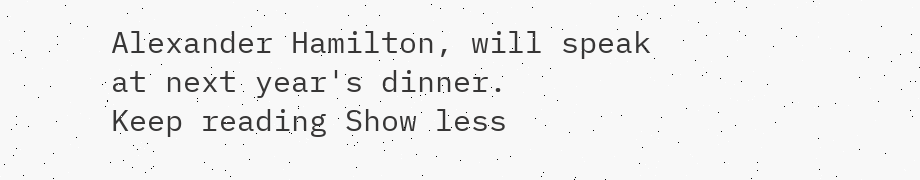Alexander Hamilton, will speak at next year's dinner.
Keep reading Show less